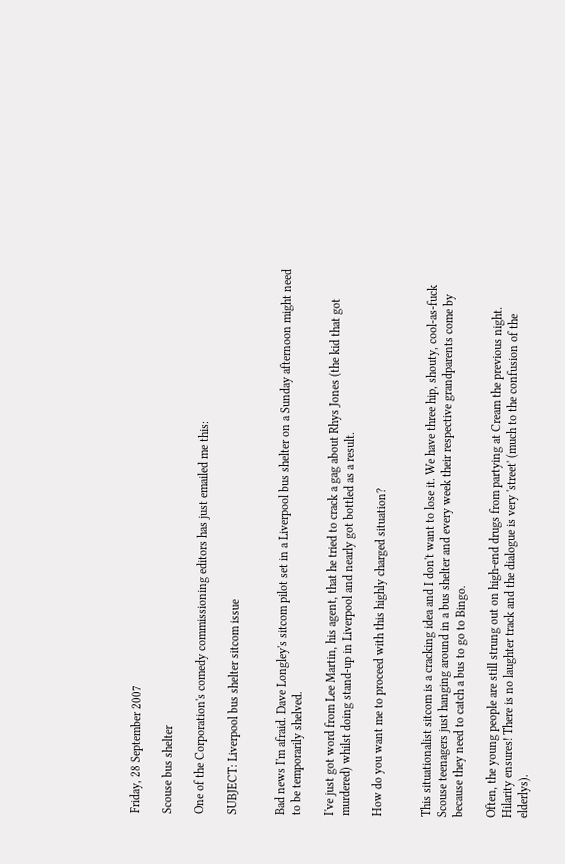Friday, 28 September 2007

Scouse bus shelter

One of the Corporation's comedy commissioning editors has just emailed me this:

SUBJECT: Liverpool bus shelter sitcom issue


Bad news I'm afraid. Dave Longley's sitcom pilot set in a Liverpool bus shelter on a Sunday afternoon might need to be temporarily shelved.

I've just got word from Lee Martin, his agent, that he tried to crack a gag about Rhys Jones (the kid that got murdered) whilst doing stand-up in Liverpool and nearly got bottled as a result.

How do you want me to proceed with this highly charged situation?


This situationalist sitcom is a cracking idea and I don't want to lose it. We have three hip, shouty, cool-as-fuck Scouse teenagers just hanging around in a bus shelter and every week their respective grandparents come by because they need to catch a bus to go to Bingo.

Often, the young people are still strung out on high-end drugs from partying at Cream the previous night. Hilarity ensures! There is no laughter track and the dialogue is very 'street' (much to the confusion of the elderlys).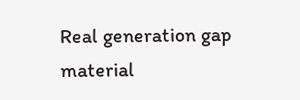Real generation gap material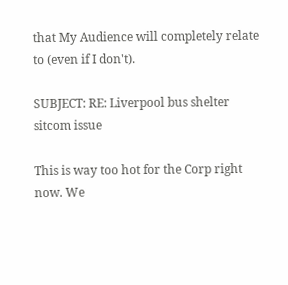that My Audience will completely relate to (even if I don't).

SUBJECT: RE: Liverpool bus shelter sitcom issue

This is way too hot for the Corp right now. We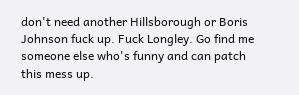don't need another Hillsborough or Boris Johnson fuck up. Fuck Longley. Go find me someone else who's funny and can patch this mess up.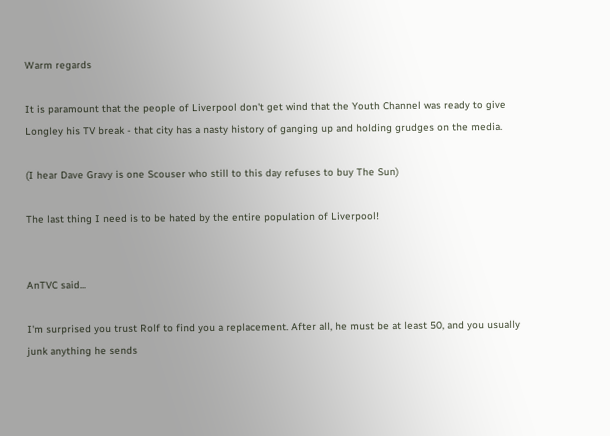Warm regards

It is paramount that the people of Liverpool don't get wind that the Youth Channel was ready to give Longley his TV break - that city has a nasty history of ganging up and holding grudges on the media.

(I hear Dave Gravy is one Scouser who still to this day refuses to buy The Sun)

The last thing I need is to be hated by the entire population of Liverpool!


AnTVC said...

I'm surprised you trust Rolf to find you a replacement. After all, he must be at least 50, and you usually junk anything he sends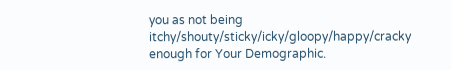you as not being itchy/shouty/sticky/icky/gloopy/happy/cracky enough for Your Demographic.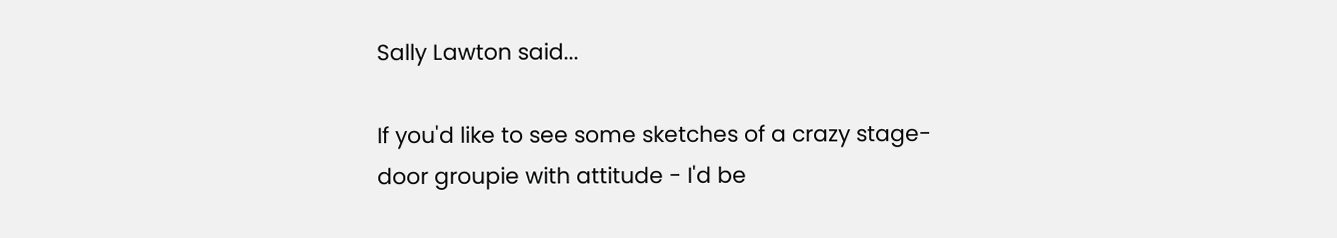Sally Lawton said...

If you'd like to see some sketches of a crazy stage-door groupie with attitude - I'd be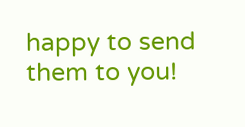happy to send them to you!